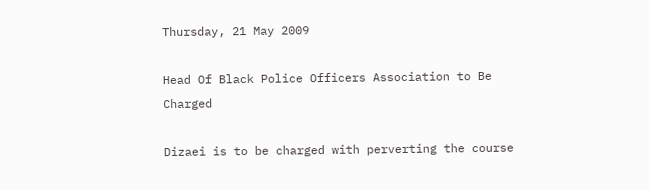Thursday, 21 May 2009

Head Of Black Police Officers Association to Be Charged

Dizaei is to be charged with perverting the course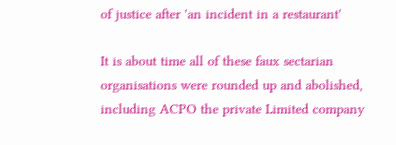of justice after 'an incident in a restaurant'

It is about time all of these faux sectarian organisations were rounded up and abolished, including ACPO the private Limited company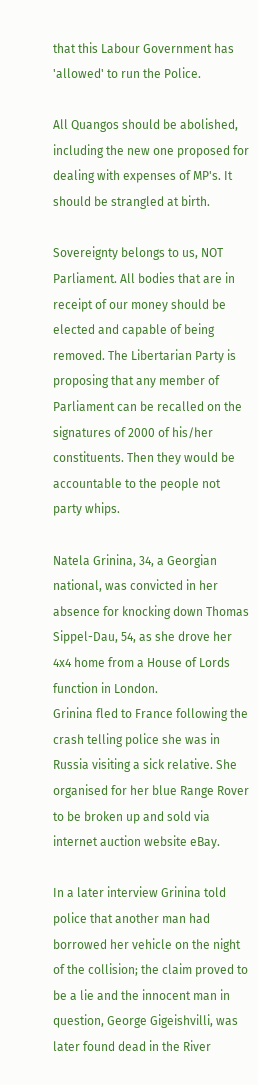that this Labour Government has 'allowed' to run the Police.

All Quangos should be abolished, including the new one proposed for dealing with expenses of MP's. It should be strangled at birth.

Sovereignty belongs to us, NOT Parliament. All bodies that are in receipt of our money should be elected and capable of being removed. The Libertarian Party is proposing that any member of Parliament can be recalled on the signatures of 2000 of his/her constituents. Then they would be accountable to the people not party whips.

Natela Grinina, 34, a Georgian national, was convicted in her absence for knocking down Thomas Sippel-Dau, 54, as she drove her 4x4 home from a House of Lords function in London.
Grinina fled to France following the crash telling police she was in Russia visiting a sick relative. She organised for her blue Range Rover to be broken up and sold via internet auction website eBay.

In a later interview Grinina told police that another man had borrowed her vehicle on the night of the collision; the claim proved to be a lie and the innocent man in question, George Gigeishvilli, was later found dead in the River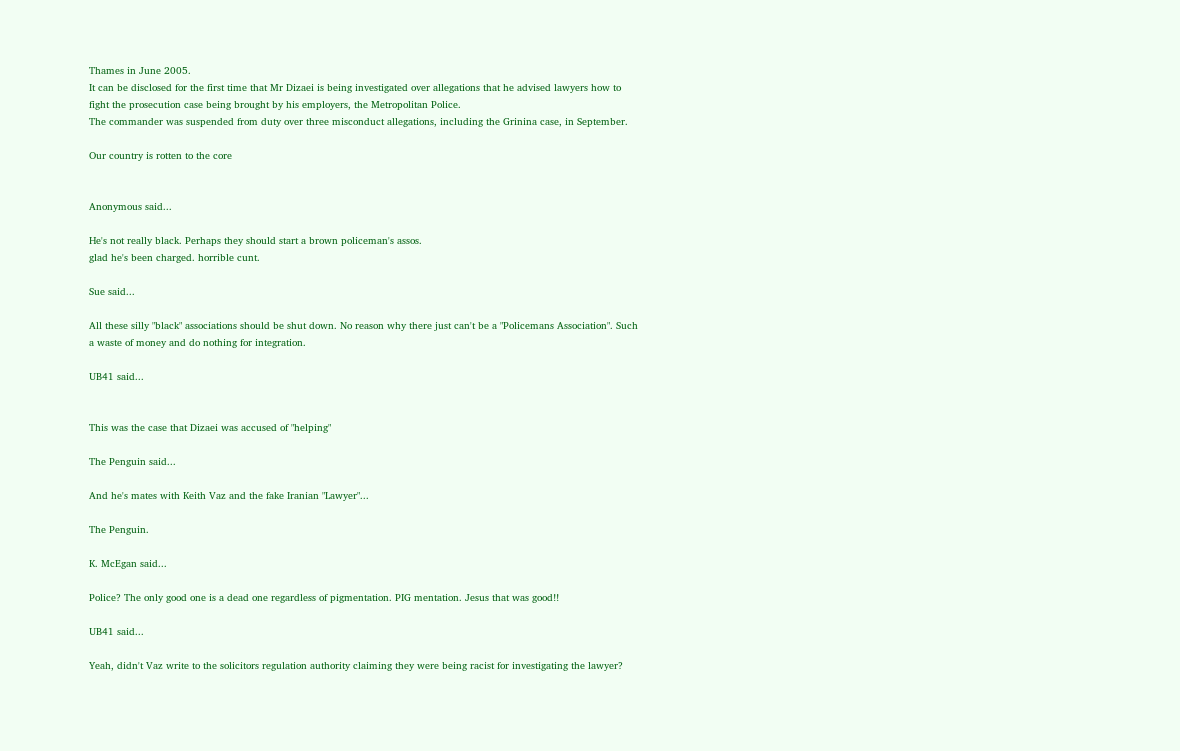Thames in June 2005.
It can be disclosed for the first time that Mr Dizaei is being investigated over allegations that he advised lawyers how to fight the prosecution case being brought by his employers, the Metropolitan Police.
The commander was suspended from duty over three misconduct allegations, including the Grinina case, in September.

Our country is rotten to the core


Anonymous said...

He's not really black. Perhaps they should start a brown policeman's assos.
glad he's been charged. horrible cunt.

Sue said...

All these silly "black" associations should be shut down. No reason why there just can't be a "Policemans Association". Such a waste of money and do nothing for integration.

UB41 said...


This was the case that Dizaei was accused of "helping"

The Penguin said...

And he's mates with Keith Vaz and the fake Iranian "Lawyer"...

The Penguin.

K. McEgan said...

Police? The only good one is a dead one regardless of pigmentation. PIG mentation. Jesus that was good!!

UB41 said...

Yeah, didn't Vaz write to the solicitors regulation authority claiming they were being racist for investigating the lawyer?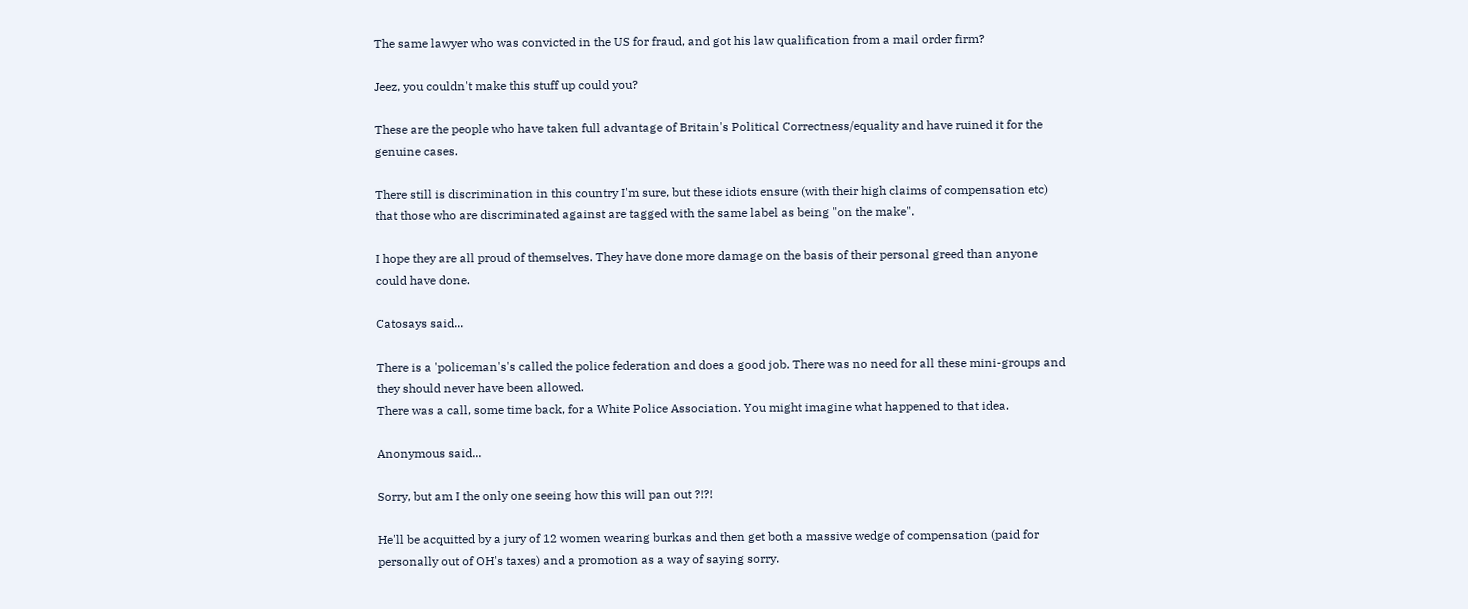The same lawyer who was convicted in the US for fraud, and got his law qualification from a mail order firm?

Jeez, you couldn't make this stuff up could you?

These are the people who have taken full advantage of Britain's Political Correctness/equality and have ruined it for the genuine cases.

There still is discrimination in this country I'm sure, but these idiots ensure (with their high claims of compensation etc) that those who are discriminated against are tagged with the same label as being "on the make".

I hope they are all proud of themselves. They have done more damage on the basis of their personal greed than anyone could have done.

Catosays said...

There is a 'policeman's's called the police federation and does a good job. There was no need for all these mini-groups and they should never have been allowed.
There was a call, some time back, for a White Police Association. You might imagine what happened to that idea.

Anonymous said...

Sorry, but am I the only one seeing how this will pan out ?!?!

He'll be acquitted by a jury of 12 women wearing burkas and then get both a massive wedge of compensation (paid for personally out of OH's taxes) and a promotion as a way of saying sorry.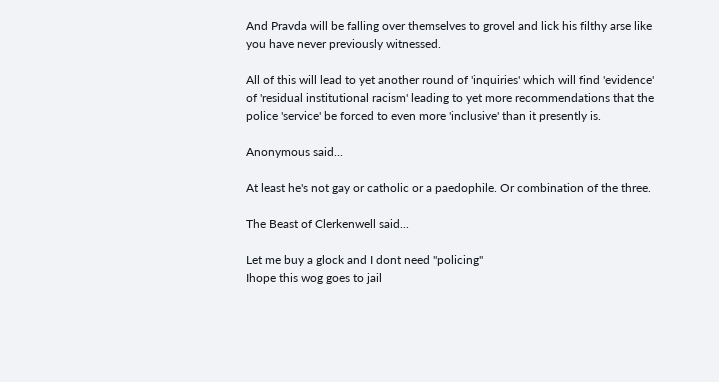And Pravda will be falling over themselves to grovel and lick his filthy arse like you have never previously witnessed.

All of this will lead to yet another round of 'inquiries' which will find 'evidence' of 'residual institutional racism' leading to yet more recommendations that the police 'service' be forced to even more 'inclusive' than it presently is.

Anonymous said...

At least he's not gay or catholic or a paedophile. Or combination of the three.

The Beast of Clerkenwell said...

Let me buy a glock and I dont need "policing"
Ihope this wog goes to jail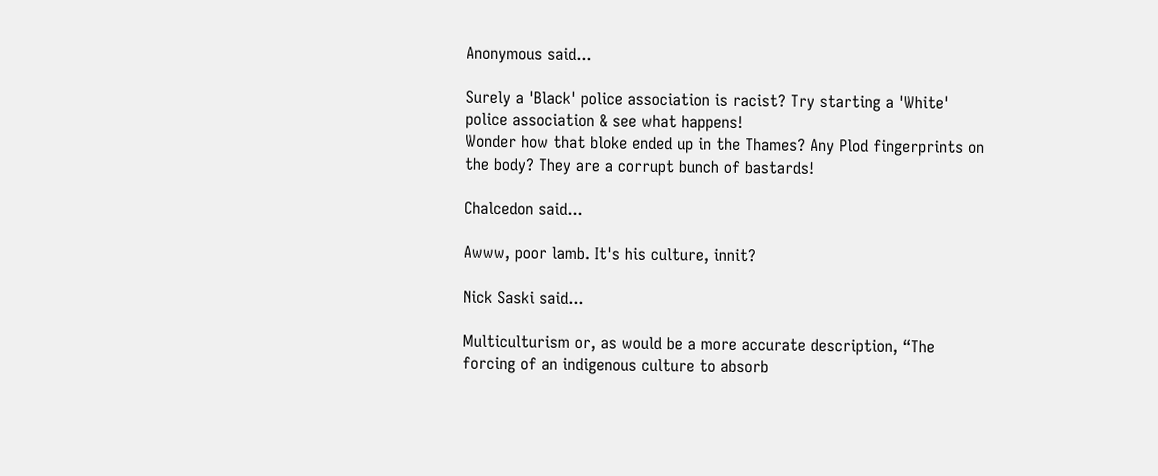Anonymous said...

Surely a 'Black' police association is racist? Try starting a 'White' police association & see what happens!
Wonder how that bloke ended up in the Thames? Any Plod fingerprints on the body? They are a corrupt bunch of bastards!

Chalcedon said...

Awww, poor lamb. It's his culture, innit?

Nick Saski said...

Multiculturism or, as would be a more accurate description, “The forcing of an indigenous culture to absorb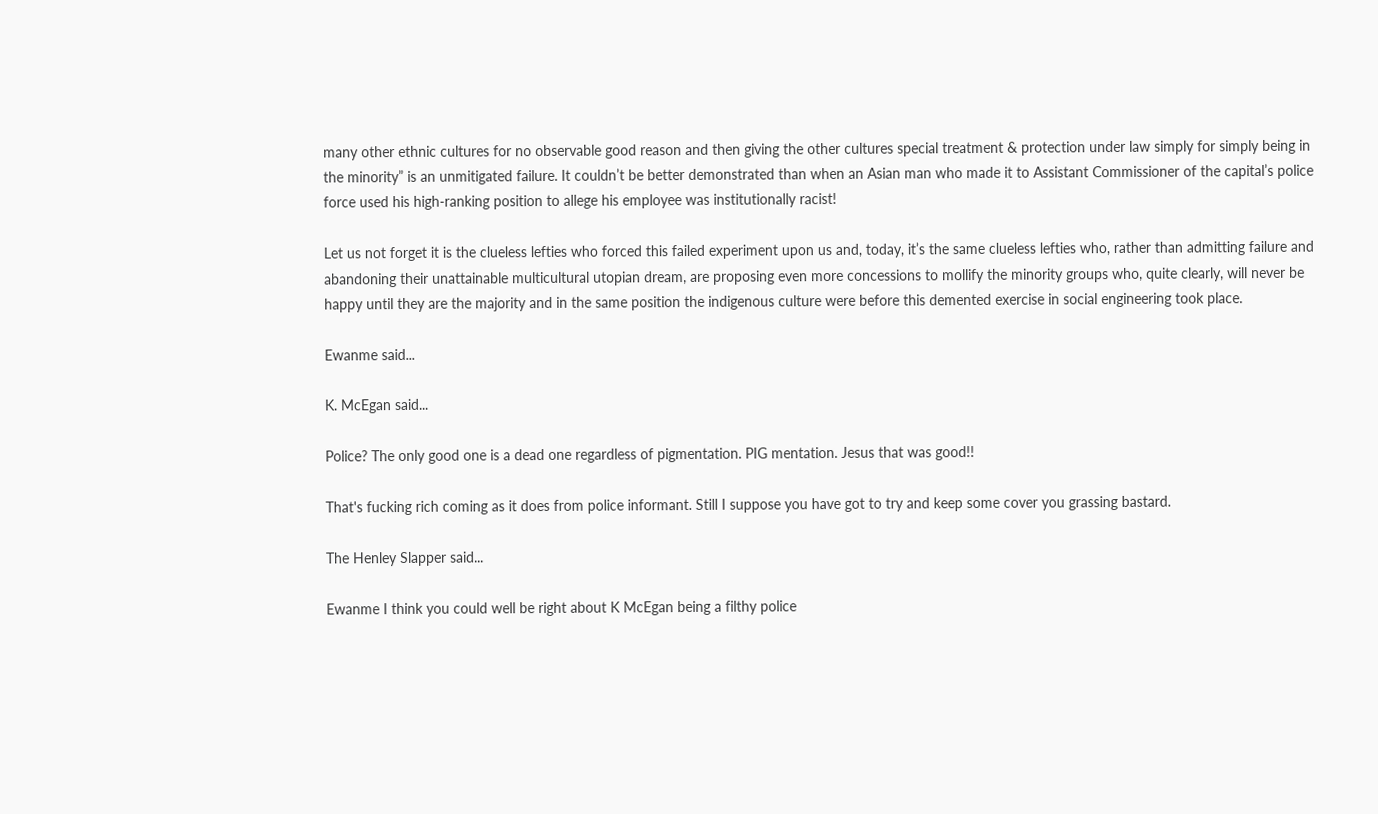many other ethnic cultures for no observable good reason and then giving the other cultures special treatment & protection under law simply for simply being in the minority” is an unmitigated failure. It couldn’t be better demonstrated than when an Asian man who made it to Assistant Commissioner of the capital’s police force used his high-ranking position to allege his employee was institutionally racist!

Let us not forget it is the clueless lefties who forced this failed experiment upon us and, today, it’s the same clueless lefties who, rather than admitting failure and abandoning their unattainable multicultural utopian dream, are proposing even more concessions to mollify the minority groups who, quite clearly, will never be happy until they are the majority and in the same position the indigenous culture were before this demented exercise in social engineering took place.

Ewanme said...

K. McEgan said...

Police? The only good one is a dead one regardless of pigmentation. PIG mentation. Jesus that was good!!

That's fucking rich coming as it does from police informant. Still I suppose you have got to try and keep some cover you grassing bastard.

The Henley Slapper said...

Ewanme I think you could well be right about K McEgan being a filthy police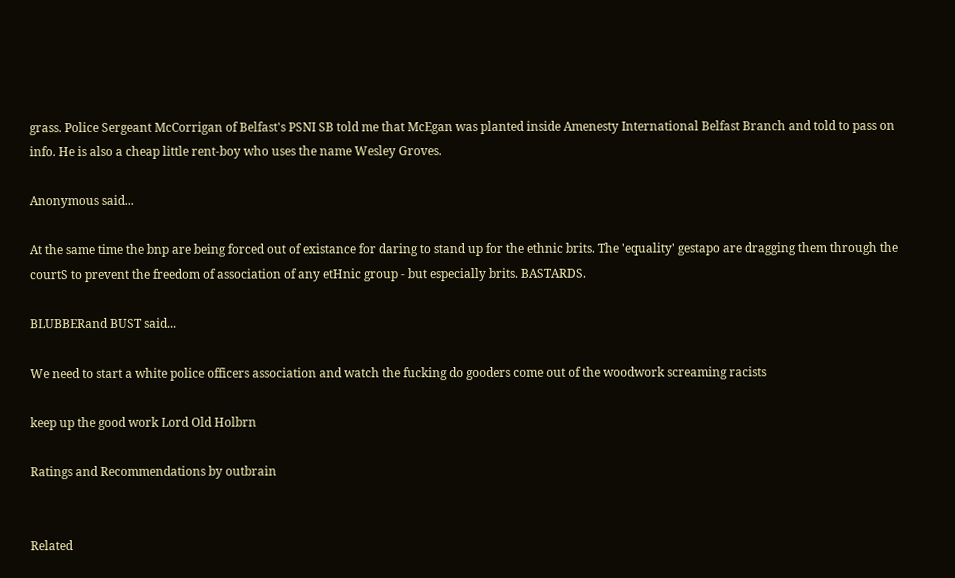grass. Police Sergeant McCorrigan of Belfast's PSNI SB told me that McEgan was planted inside Amenesty International Belfast Branch and told to pass on info. He is also a cheap little rent-boy who uses the name Wesley Groves.

Anonymous said...

At the same time the bnp are being forced out of existance for daring to stand up for the ethnic brits. The 'equality' gestapo are dragging them through the courtS to prevent the freedom of association of any etHnic group - but especially brits. BASTARDS.

BLUBBERand BUST said...

We need to start a white police officers association and watch the fucking do gooders come out of the woodwork screaming racists

keep up the good work Lord Old Holbrn

Ratings and Recommendations by outbrain


Related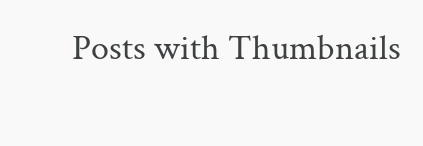Posts with Thumbnails